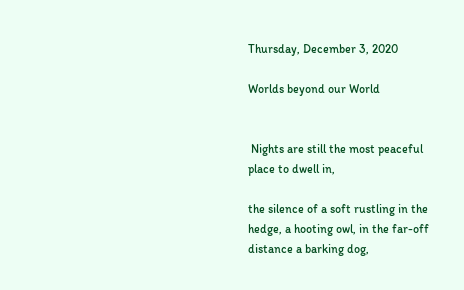Thursday, December 3, 2020

Worlds beyond our World


 Nights are still the most peaceful place to dwell in,

the silence of a soft rustling in the hedge, a hooting owl, in the far-off distance a barking dog,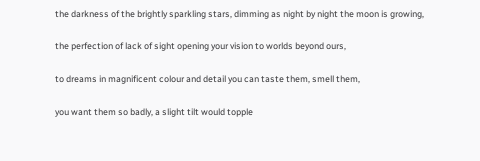the darkness of the brightly sparkling stars, dimming as night by night the moon is growing,

the perfection of lack of sight opening your vision to worlds beyond ours,

to dreams in magnificent colour and detail you can taste them, smell them,

you want them so badly, a slight tilt would topple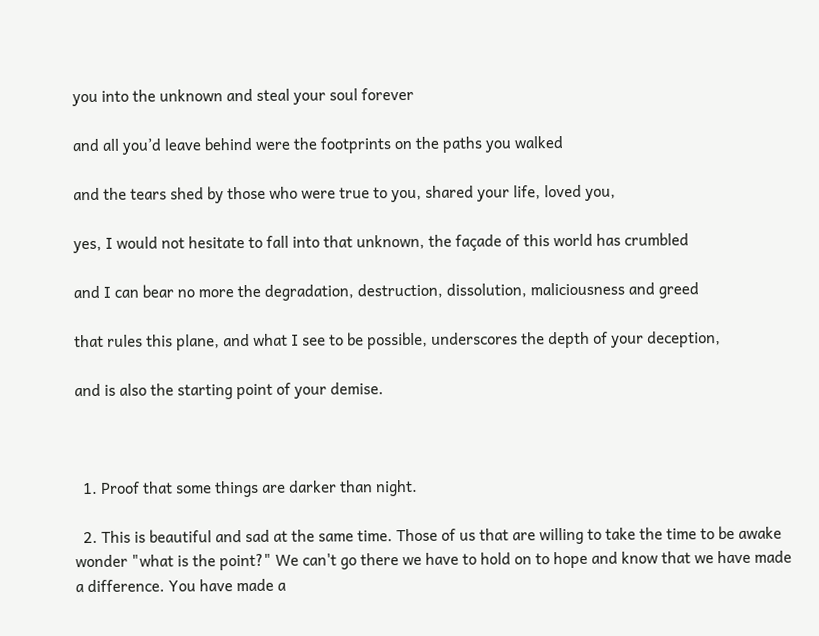you into the unknown and steal your soul forever

and all you’d leave behind were the footprints on the paths you walked

and the tears shed by those who were true to you, shared your life, loved you,

yes, I would not hesitate to fall into that unknown, the façade of this world has crumbled

and I can bear no more the degradation, destruction, dissolution, maliciousness and greed

that rules this plane, and what I see to be possible, underscores the depth of your deception,

and is also the starting point of your demise.



  1. Proof that some things are darker than night.

  2. This is beautiful and sad at the same time. Those of us that are willing to take the time to be awake wonder "what is the point?" We can't go there we have to hold on to hope and know that we have made a difference. You have made a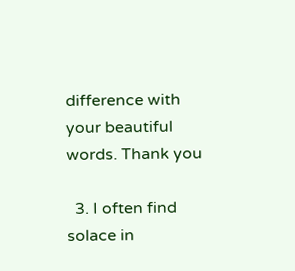difference with your beautiful words. Thank you

  3. I often find solace in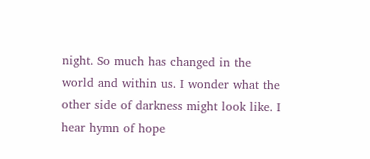night. So much has changed in the world and within us. I wonder what the other side of darkness might look like. I hear hymn of hope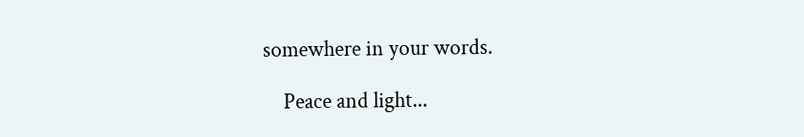somewhere in your words.

    Peace and light...